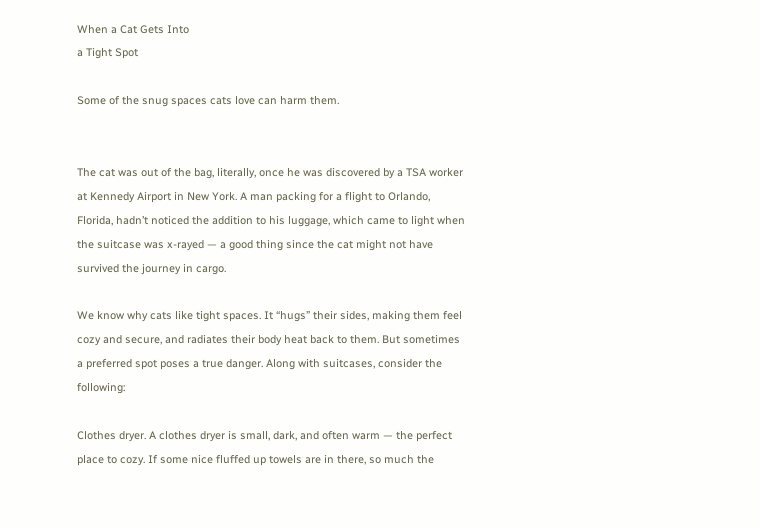When a Cat Gets Into
a Tight Spot

Some of the snug spaces cats love can harm them.


The cat was out of the bag, literally, once he was discovered by a TSA worker at Kennedy Airport in New York. A man packing for a flight to Orlando, Florida, hadn’t noticed the addition to his luggage, which came to light when the suitcase was x-rayed — a good thing since the cat might not have survived the journey in cargo.

We know why cats like tight spaces. It “hugs” their sides, making them feel cozy and secure, and radiates their body heat back to them. But sometimes a preferred spot poses a true danger. Along with suitcases, consider the following:

Clothes dryer. A clothes dryer is small, dark, and often warm — the perfect place to cozy. If some nice fluffed up towels are in there, so much the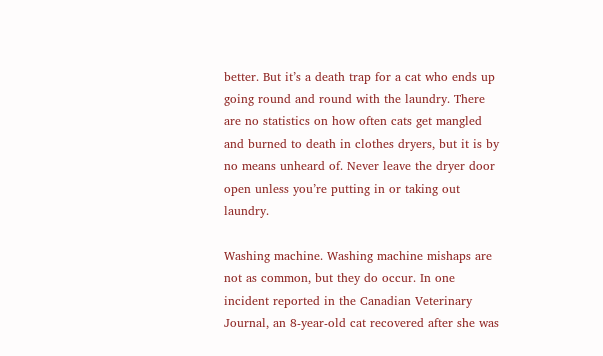better. But it’s a death trap for a cat who ends up going round and round with the laundry. There are no statistics on how often cats get mangled and burned to death in clothes dryers, but it is by no means unheard of. Never leave the dryer door open unless you’re putting in or taking out laundry.

Washing machine. Washing machine mishaps are not as common, but they do occur. In one incident reported in the Canadian Veterinary Journal, an 8-year-old cat recovered after she was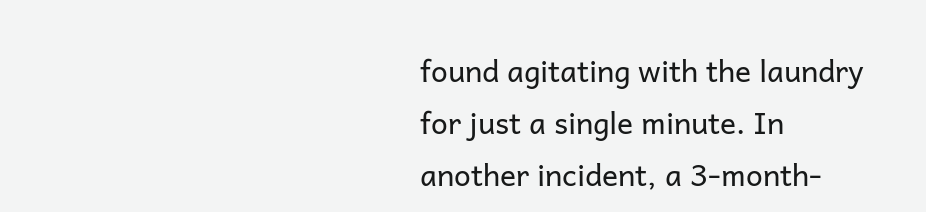found agitating with the laundry for just a single minute. In another incident, a 3-month-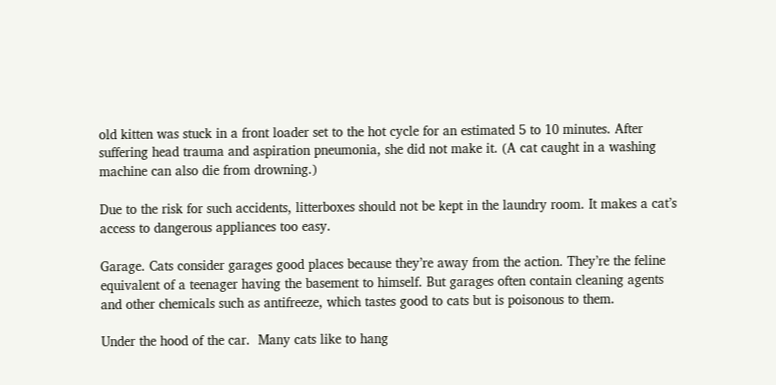old kitten was stuck in a front loader set to the hot cycle for an estimated 5 to 10 minutes. After suffering head trauma and aspiration pneumonia, she did not make it. (A cat caught in a washing machine can also die from drowning.)

Due to the risk for such accidents, litterboxes should not be kept in the laundry room. It makes a cat’s access to dangerous appliances too easy.

Garage. Cats consider garages good places because they’re away from the action. They’re the feline equivalent of a teenager having the basement to himself. But garages often contain cleaning agents and other chemicals such as antifreeze, which tastes good to cats but is poisonous to them.

Under the hood of the car.  Many cats like to hang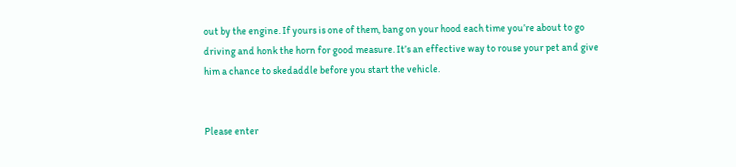out by the engine. If yours is one of them, bang on your hood each time you’re about to go driving and honk the horn for good measure. It’s an effective way to rouse your pet and give him a chance to skedaddle before you start the vehicle.


Please enter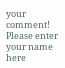your comment!
Please enter your name here